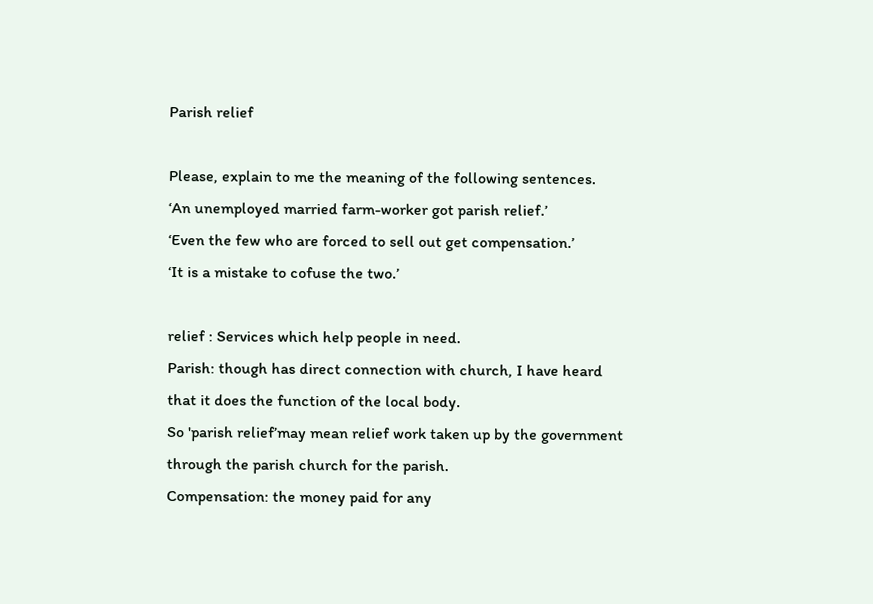Parish relief

Please, explain to me the meaning of the following sentences.
‘An unemployed married farm-worker got parish relief.’
‘Even the few who are forced to sell out get compensation.’
‘It is a mistake to cofuse the two.’

relief : Services which help people in need.
Parish: though has direct connection with church, I have heard that it does the function of the local body.
So 'parish relief’may mean relief work taken up by the government through the parish church for the parish.
Compensation: the money paid for any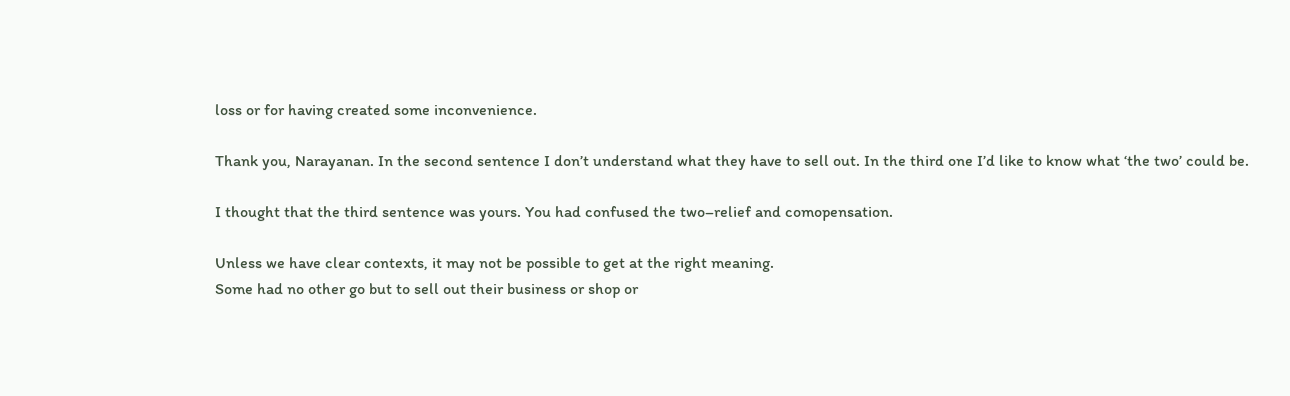loss or for having created some inconvenience.

Thank you, Narayanan. In the second sentence I don’t understand what they have to sell out. In the third one I’d like to know what ‘the two’ could be.

I thought that the third sentence was yours. You had confused the two–relief and comopensation.

Unless we have clear contexts, it may not be possible to get at the right meaning.
Some had no other go but to sell out their business or shop or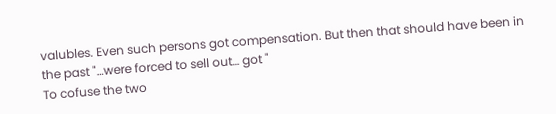valubles. Even such persons got compensation. But then that should have been in the past "…were forced to sell out… got "
To cofuse the two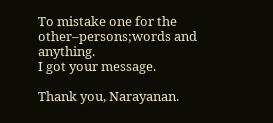To mistake one for the other–persons;words and anything.
I got your message.

Thank you, Narayanan.